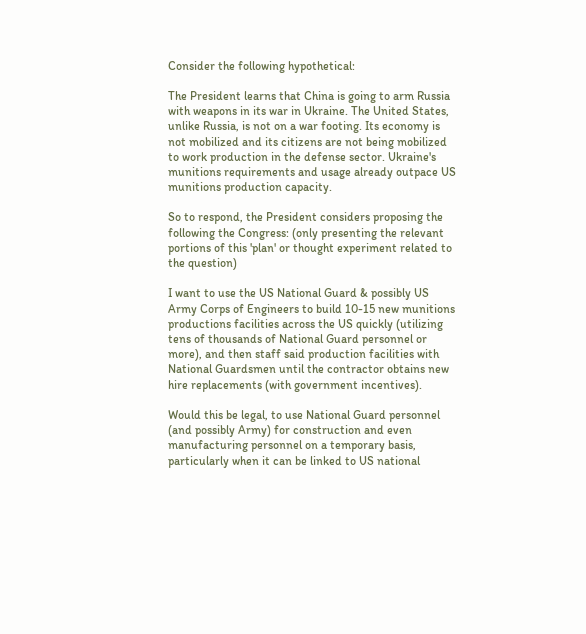Consider the following hypothetical:

The President learns that China is going to arm Russia with weapons in its war in Ukraine. The United States, unlike Russia, is not on a war footing. Its economy is not mobilized and its citizens are not being mobilized to work production in the defense sector. Ukraine's munitions requirements and usage already outpace US munitions production capacity.

So to respond, the President considers proposing the following the Congress: (only presenting the relevant portions of this 'plan' or thought experiment related to the question)

I want to use the US National Guard & possibly US Army Corps of Engineers to build 10-15 new munitions productions facilities across the US quickly (utilizing tens of thousands of National Guard personnel or more), and then staff said production facilities with National Guardsmen until the contractor obtains new hire replacements (with government incentives).

Would this be legal, to use National Guard personnel (and possibly Army) for construction and even manufacturing personnel on a temporary basis, particularly when it can be linked to US national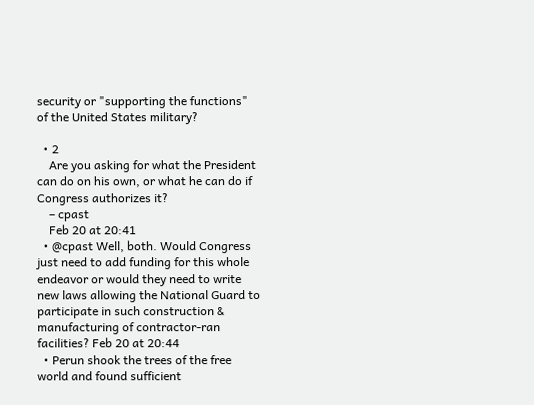security or "supporting the functions" of the United States military?

  • 2
    Are you asking for what the President can do on his own, or what he can do if Congress authorizes it?
    – cpast
    Feb 20 at 20:41
  • @cpast Well, both. Would Congress just need to add funding for this whole endeavor or would they need to write new laws allowing the National Guard to participate in such construction & manufacturing of contractor-ran facilities? Feb 20 at 20:44
  • Perun shook the trees of the free world and found sufficient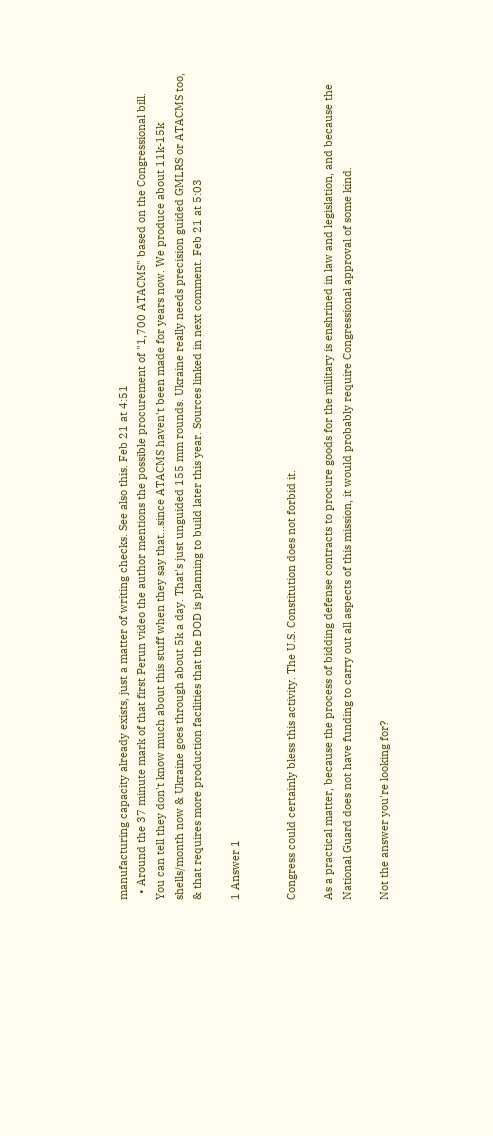manufacturing capacity already exists, just a matter of writing checks. See also this. Feb 21 at 4:51
  • Around the 37 minute mark of that first Perun video the author mentions the possible procurement of "1,700 ATACMS" based on the Congressional bill. You can tell they don't know much about this stuff when they say that...since ATACMS haven't been made for years now. We produce about 11k-15k shells/month now & Ukraine goes through about 5k a day. That's just unguided 155 mm rounds. Ukraine really needs precision guided GMLRS or ATACMS too, & that requires more production facilities that the DOD is planning to build later this year. Sources linked in next comment. Feb 21 at 5:03

1 Answer 1


Congress could certainly bless this activity. The U.S. Constitution does not forbid it.

As a practical matter, because the process of bidding defense contracts to procure goods for the military is enshrined in law and legislation, and because the National Guard does not have funding to carry out all aspects of this mission, it would probably require Congressional approval of some kind.

Not the answer you're looking for?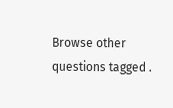Browse other questions tagged .